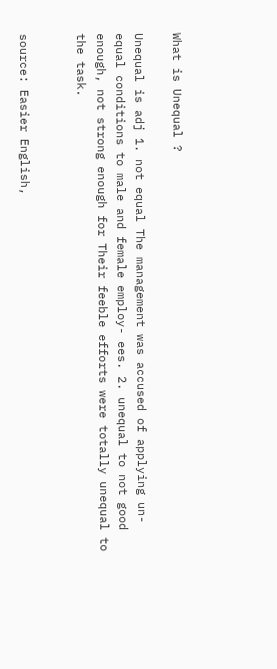What is Unequal ?

Unequal is adj 1. not equal The management was accused of applying un- equal conditions to male and female employ- ees. 2. unequal to not good enough, not strong enough for Their feeble efforts were totally unequal to the task.


source: Easier English,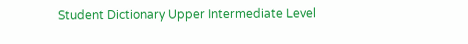Student Dictionary Upper Intermediate Level